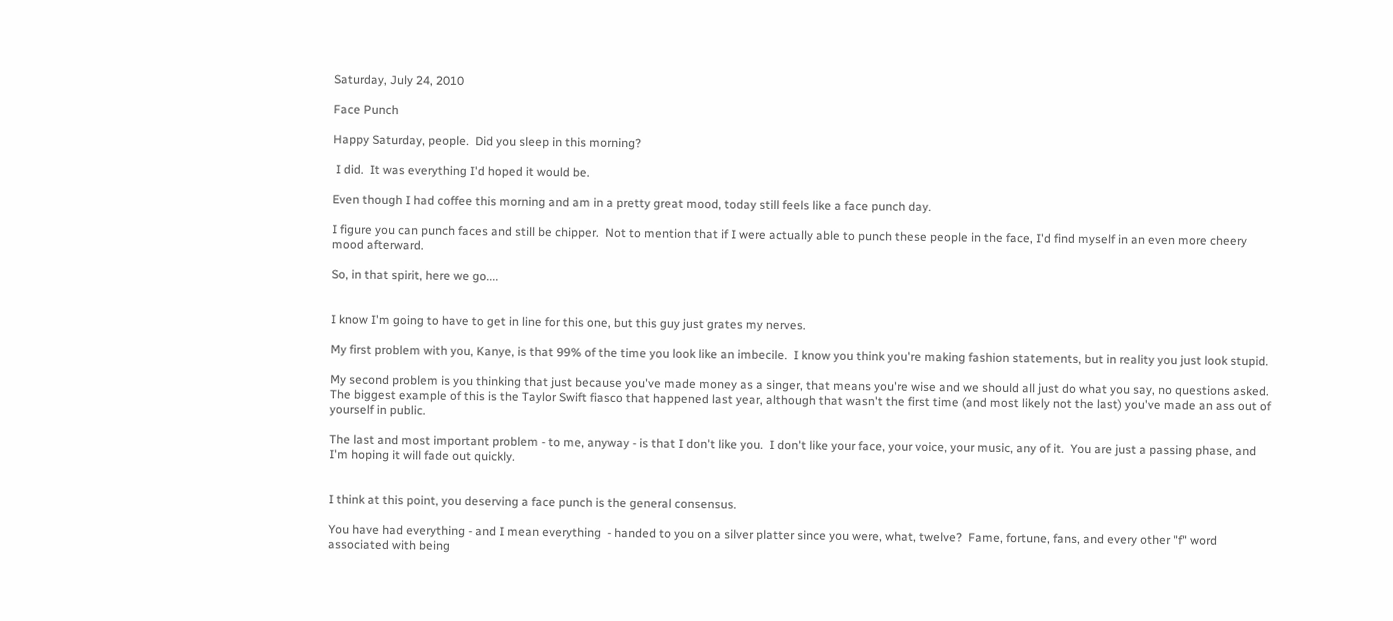Saturday, July 24, 2010

Face Punch

Happy Saturday, people.  Did you sleep in this morning?

 I did.  It was everything I'd hoped it would be.

Even though I had coffee this morning and am in a pretty great mood, today still feels like a face punch day.

I figure you can punch faces and still be chipper.  Not to mention that if I were actually able to punch these people in the face, I'd find myself in an even more cheery mood afterward.

So, in that spirit, here we go....


I know I'm going to have to get in line for this one, but this guy just grates my nerves.

My first problem with you, Kanye, is that 99% of the time you look like an imbecile.  I know you think you're making fashion statements, but in reality you just look stupid.

My second problem is you thinking that just because you've made money as a singer, that means you're wise and we should all just do what you say, no questions asked.  The biggest example of this is the Taylor Swift fiasco that happened last year, although that wasn't the first time (and most likely not the last) you've made an ass out of yourself in public.

The last and most important problem - to me, anyway - is that I don't like you.  I don't like your face, your voice, your music, any of it.  You are just a passing phase, and I'm hoping it will fade out quickly.


I think at this point, you deserving a face punch is the general consensus.

You have had everything - and I mean everything  - handed to you on a silver platter since you were, what, twelve?  Fame, fortune, fans, and every other "f" word associated with being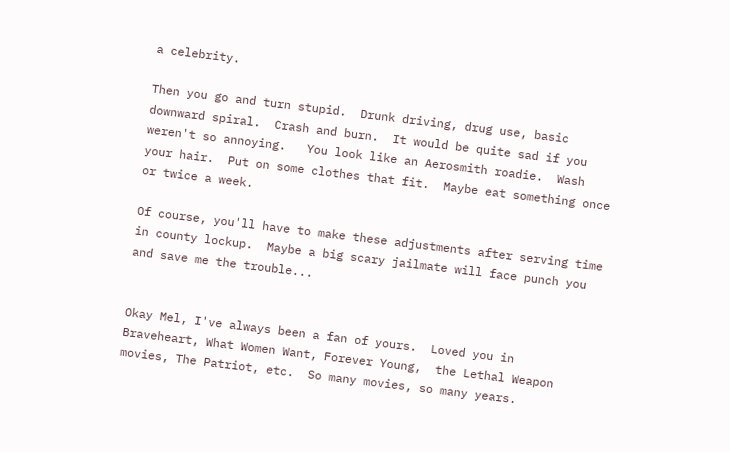a celebrity.

Then you go and turn stupid.  Drunk driving, drug use, basic downward spiral.  Crash and burn.  It would be quite sad if you weren't so annoying.   You look like an Aerosmith roadie.  Wash your hair.  Put on some clothes that fit.  Maybe eat something once or twice a week.

Of course, you'll have to make these adjustments after serving time in county lockup.  Maybe a big scary jailmate will face punch you and save me the trouble...


Okay Mel, I've always been a fan of yours.  Loved you in Braveheart, What Women Want, Forever Young,  the Lethal Weapon movies, The Patriot, etc.  So many movies, so many years.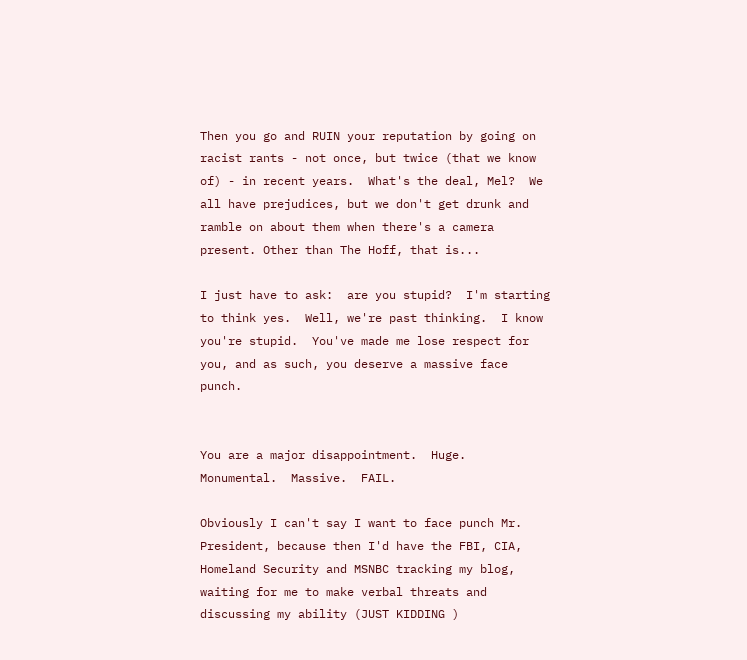Then you go and RUIN your reputation by going on racist rants - not once, but twice (that we know of) - in recent years.  What's the deal, Mel?  We all have prejudices, but we don't get drunk and ramble on about them when there's a camera present. Other than The Hoff, that is...

I just have to ask:  are you stupid?  I'm starting to think yes.  Well, we're past thinking.  I know you're stupid.  You've made me lose respect for you, and as such, you deserve a massive face punch.


You are a major disappointment.  Huge.  Monumental.  Massive.  FAIL.

Obviously I can't say I want to face punch Mr. President, because then I'd have the FBI, CIA, Homeland Security and MSNBC tracking my blog, waiting for me to make verbal threats and discussing my ability (JUST KIDDING )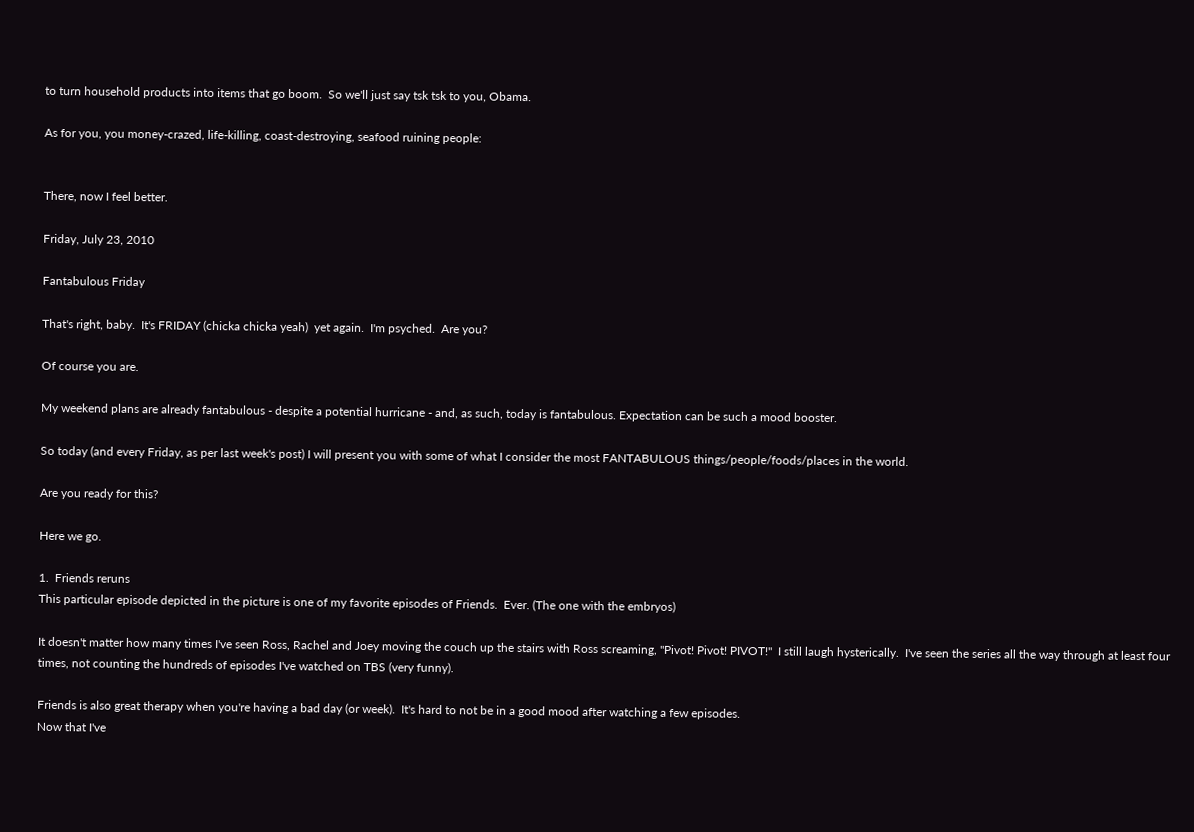to turn household products into items that go boom.  So we'll just say tsk tsk to you, Obama.

As for you, you money-crazed, life-killing, coast-destroying, seafood ruining people:


There, now I feel better.

Friday, July 23, 2010

Fantabulous Friday

That's right, baby.  It's FRIDAY (chicka chicka yeah)  yet again.  I'm psyched.  Are you?

Of course you are.

My weekend plans are already fantabulous - despite a potential hurricane - and, as such, today is fantabulous. Expectation can be such a mood booster.

So today (and every Friday, as per last week's post) I will present you with some of what I consider the most FANTABULOUS things/people/foods/places in the world.

Are you ready for this?

Here we go.

1.  Friends reruns
This particular episode depicted in the picture is one of my favorite episodes of Friends.  Ever. (The one with the embryos)

It doesn't matter how many times I've seen Ross, Rachel and Joey moving the couch up the stairs with Ross screaming, "Pivot! Pivot! PIVOT!"  I still laugh hysterically.  I've seen the series all the way through at least four times, not counting the hundreds of episodes I've watched on TBS (very funny).

Friends is also great therapy when you're having a bad day (or week).  It's hard to not be in a good mood after watching a few episodes.
Now that I've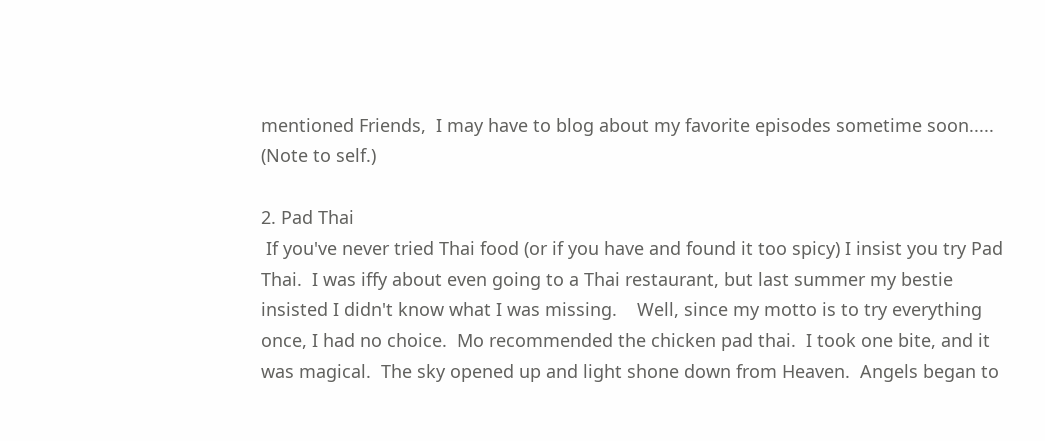mentioned Friends,  I may have to blog about my favorite episodes sometime soon..... (Note to self.)

2. Pad Thai
 If you've never tried Thai food (or if you have and found it too spicy) I insist you try Pad Thai.  I was iffy about even going to a Thai restaurant, but last summer my bestie insisted I didn't know what I was missing.    Well, since my motto is to try everything once, I had no choice.  Mo recommended the chicken pad thai.  I took one bite, and it was magical.  The sky opened up and light shone down from Heaven.  Angels began to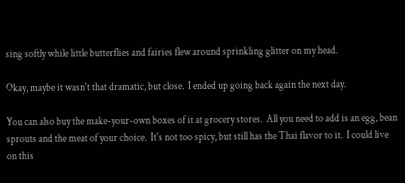sing softly while little butterflies and fairies flew around sprinkling glitter on my head.

Okay, maybe it wasn't that dramatic, but close.  I ended up going back again the next day.

You can also buy the make-your-own boxes of it at grocery stores.  All you need to add is an egg, bean sprouts and the meat of your choice.  It's not too spicy, but still has the Thai flavor to it.  I could live on this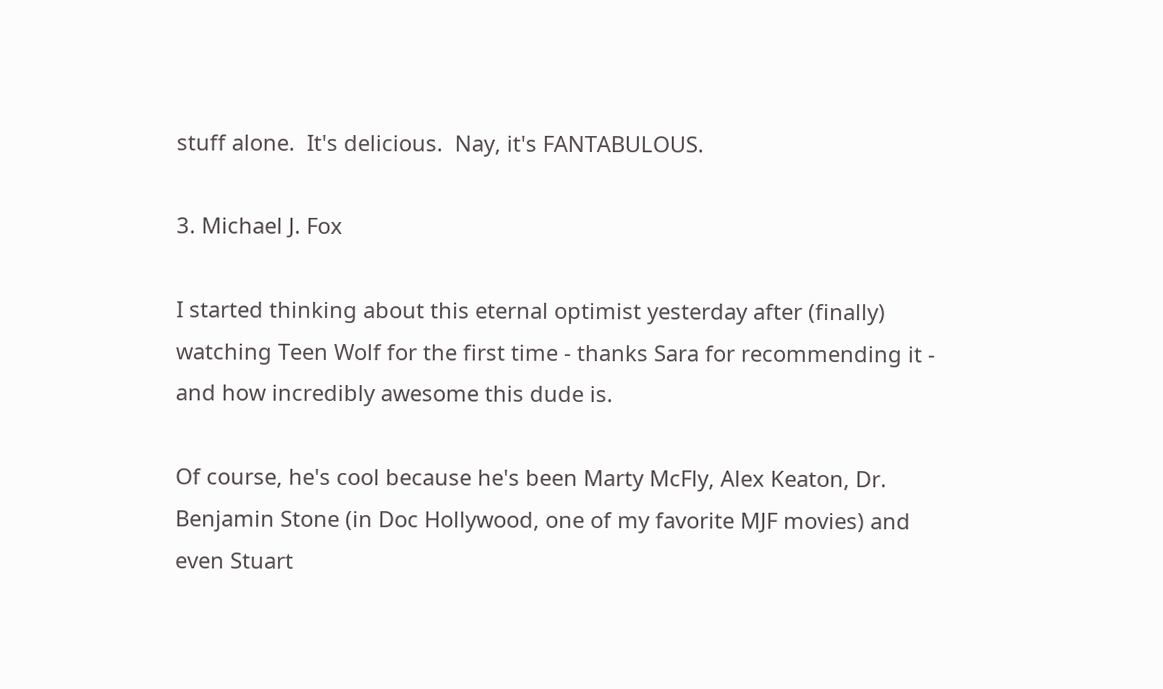stuff alone.  It's delicious.  Nay, it's FANTABULOUS.

3. Michael J. Fox

I started thinking about this eternal optimist yesterday after (finally) watching Teen Wolf for the first time - thanks Sara for recommending it - and how incredibly awesome this dude is.

Of course, he's cool because he's been Marty McFly, Alex Keaton, Dr. Benjamin Stone (in Doc Hollywood, one of my favorite MJF movies) and even Stuart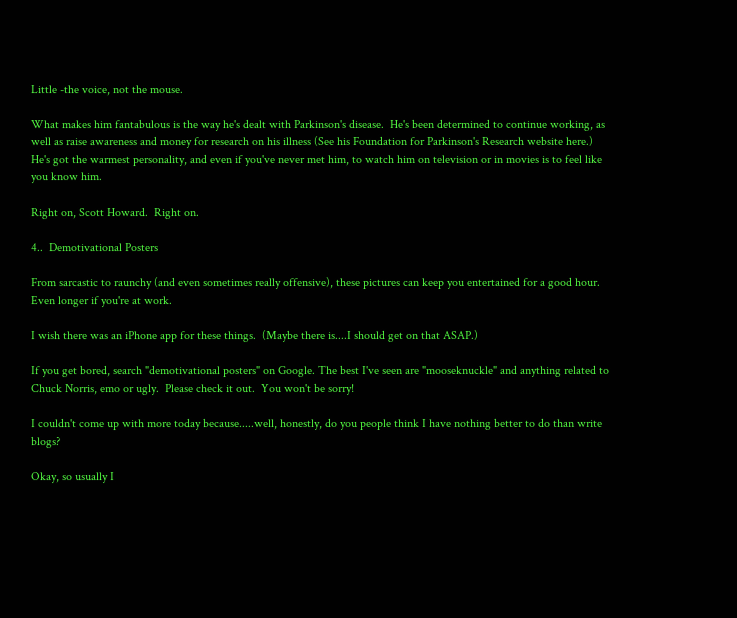Little -the voice, not the mouse.

What makes him fantabulous is the way he's dealt with Parkinson's disease.  He's been determined to continue working, as well as raise awareness and money for research on his illness (See his Foundation for Parkinson's Research website here.)  He's got the warmest personality, and even if you've never met him, to watch him on television or in movies is to feel like you know him.

Right on, Scott Howard.  Right on.

4..  Demotivational Posters

From sarcastic to raunchy (and even sometimes really offensive), these pictures can keep you entertained for a good hour.  Even longer if you're at work.

I wish there was an iPhone app for these things.  (Maybe there is....I should get on that ASAP.)

If you get bored, search "demotivational posters" on Google. The best I've seen are "mooseknuckle" and anything related to Chuck Norris, emo or ugly.  Please check it out.  You won't be sorry!

I couldn't come up with more today because.....well, honestly, do you people think I have nothing better to do than write blogs?

Okay, so usually I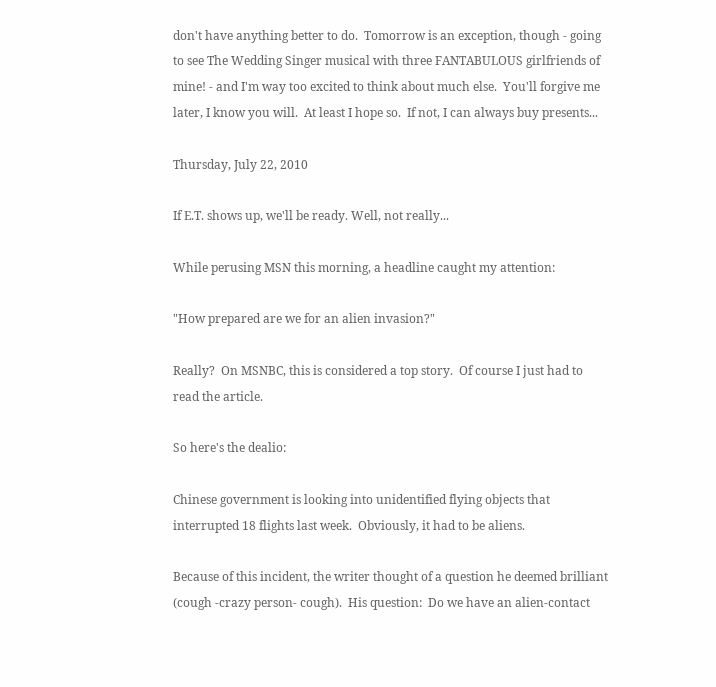don't have anything better to do.  Tomorrow is an exception, though - going to see The Wedding Singer musical with three FANTABULOUS girlfriends of mine! - and I'm way too excited to think about much else.  You'll forgive me later, I know you will.  At least I hope so.  If not, I can always buy presents...

Thursday, July 22, 2010

If E.T. shows up, we'll be ready. Well, not really...

While perusing MSN this morning, a headline caught my attention:

"How prepared are we for an alien invasion?"

Really?  On MSNBC, this is considered a top story.  Of course I just had to read the article.

So here's the dealio:

Chinese government is looking into unidentified flying objects that interrupted 18 flights last week.  Obviously, it had to be aliens.

Because of this incident, the writer thought of a question he deemed brilliant (cough -crazy person- cough).  His question:  Do we have an alien-contact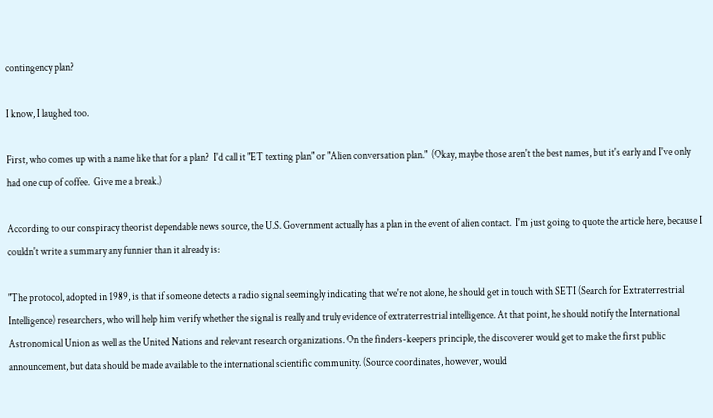contingency plan?

I know, I laughed too.

First, who comes up with a name like that for a plan?  I'd call it "ET texting plan" or "Alien conversation plan."  (Okay, maybe those aren't the best names, but it's early and I've only had one cup of coffee.  Give me a break.)

According to our conspiracy theorist dependable news source, the U.S. Government actually has a plan in the event of alien contact.  I'm just going to quote the article here, because I couldn't write a summary any funnier than it already is:

"The protocol, adopted in 1989, is that if someone detects a radio signal seemingly indicating that we're not alone, he should get in touch with SETI (Search for Extraterrestrial Intelligence) researchers, who will help him verify whether the signal is really and truly evidence of extraterrestrial intelligence. At that point, he should notify the International Astronomical Union as well as the United Nations and relevant research organizations. On the finders-keepers principle, the discoverer would get to make the first public announcement, but data should be made available to the international scientific community. (Source coordinates, however, would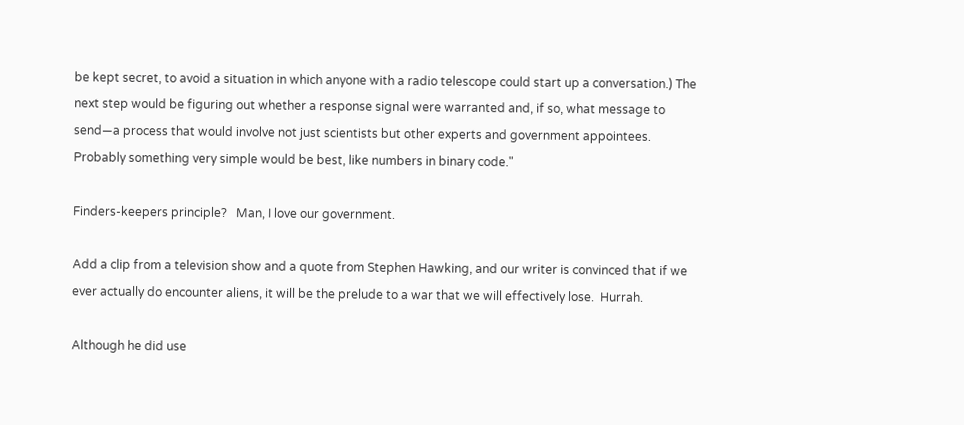be kept secret, to avoid a situation in which anyone with a radio telescope could start up a conversation.) The next step would be figuring out whether a response signal were warranted and, if so, what message to send—a process that would involve not just scientists but other experts and government appointees. Probably something very simple would be best, like numbers in binary code."

Finders-keepers principle?   Man, I love our government.

Add a clip from a television show and a quote from Stephen Hawking, and our writer is convinced that if we ever actually do encounter aliens, it will be the prelude to a war that we will effectively lose.  Hurrah.

Although he did use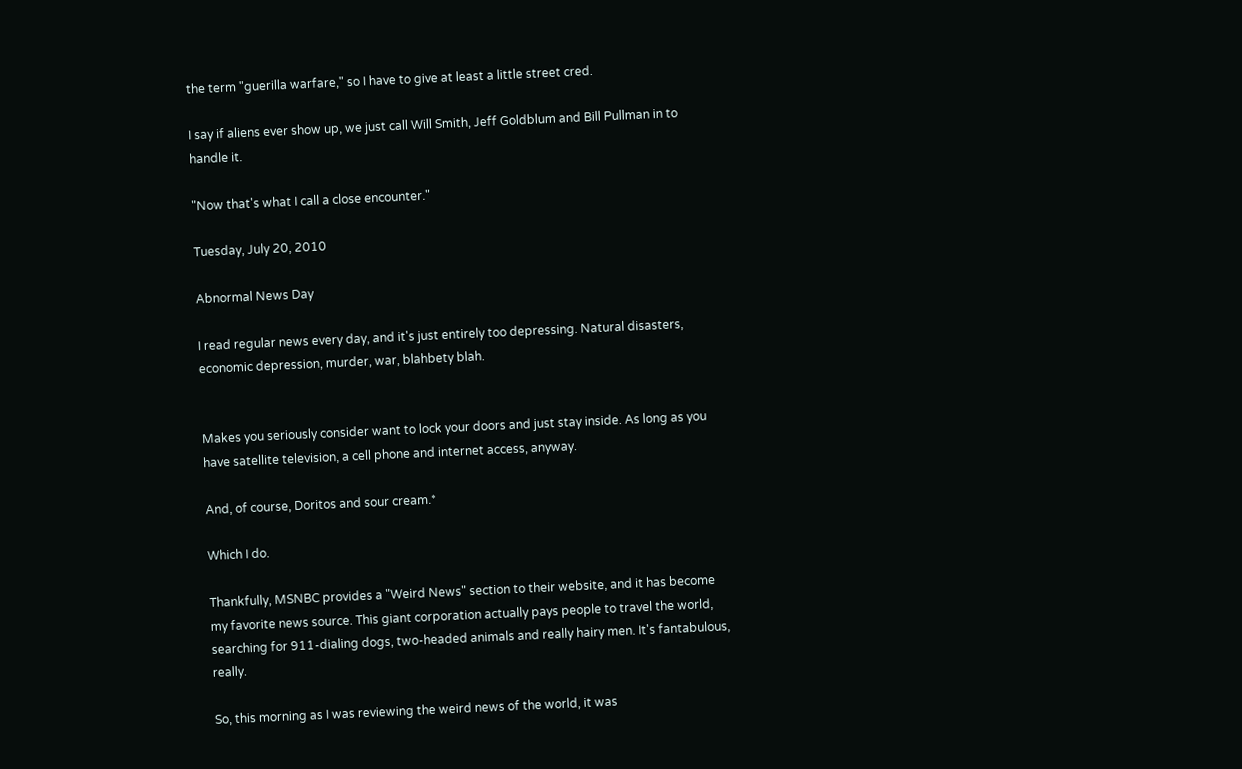the term "guerilla warfare," so I have to give at least a little street cred.

I say if aliens ever show up, we just call Will Smith, Jeff Goldblum and Bill Pullman in to handle it.

"Now that's what I call a close encounter."

Tuesday, July 20, 2010

Abnormal News Day

I read regular news every day, and it's just entirely too depressing. Natural disasters, economic depression, murder, war, blahbety blah.


Makes you seriously consider want to lock your doors and just stay inside. As long as you have satellite television, a cell phone and internet access, anyway.

And, of course, Doritos and sour cream.*

Which I do.

Thankfully, MSNBC provides a "Weird News" section to their website, and it has become my favorite news source. This giant corporation actually pays people to travel the world, searching for 911-dialing dogs, two-headed animals and really hairy men. It's fantabulous, really.

So, this morning as I was reviewing the weird news of the world, it was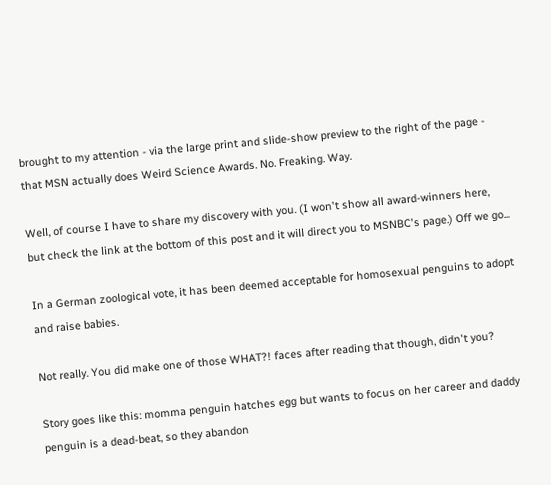brought to my attention - via the large print and slide-show preview to the right of the page - that MSN actually does Weird Science Awards. No. Freaking. Way.

Well, of course I have to share my discovery with you. (I won't show all award-winners here, but check the link at the bottom of this post and it will direct you to MSNBC's page.) Off we go...

In a German zoological vote, it has been deemed acceptable for homosexual penguins to adopt and raise babies.

Not really. You did make one of those WHAT?! faces after reading that though, didn't you?

Story goes like this: momma penguin hatches egg but wants to focus on her career and daddy penguin is a dead-beat, so they abandon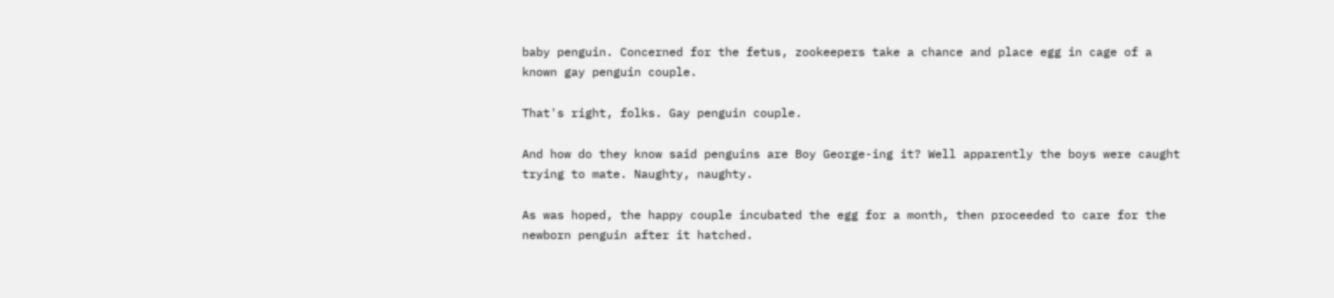baby penguin. Concerned for the fetus, zookeepers take a chance and place egg in cage of a known gay penguin couple.

That's right, folks. Gay penguin couple.

And how do they know said penguins are Boy George-ing it? Well apparently the boys were caught trying to mate. Naughty, naughty.

As was hoped, the happy couple incubated the egg for a month, then proceeded to care for the newborn penguin after it hatched.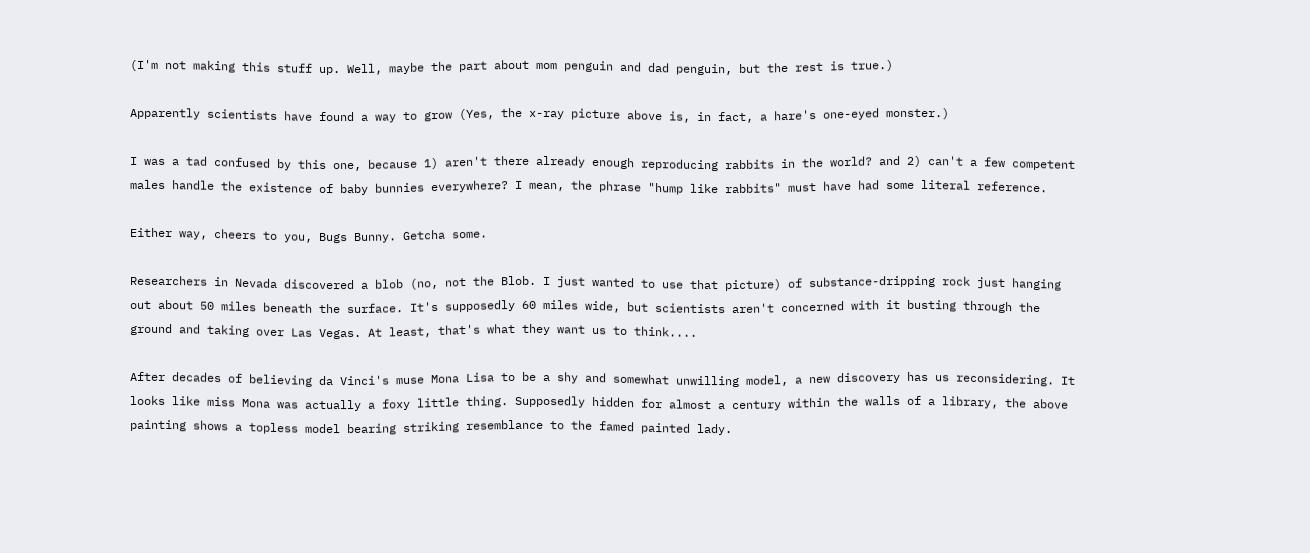(I'm not making this stuff up. Well, maybe the part about mom penguin and dad penguin, but the rest is true.)

Apparently scientists have found a way to grow (Yes, the x-ray picture above is, in fact, a hare's one-eyed monster.)

I was a tad confused by this one, because 1) aren't there already enough reproducing rabbits in the world? and 2) can't a few competent males handle the existence of baby bunnies everywhere? I mean, the phrase "hump like rabbits" must have had some literal reference.

Either way, cheers to you, Bugs Bunny. Getcha some.

Researchers in Nevada discovered a blob (no, not the Blob. I just wanted to use that picture) of substance-dripping rock just hanging out about 50 miles beneath the surface. It's supposedly 60 miles wide, but scientists aren't concerned with it busting through the ground and taking over Las Vegas. At least, that's what they want us to think....

After decades of believing da Vinci's muse Mona Lisa to be a shy and somewhat unwilling model, a new discovery has us reconsidering. It looks like miss Mona was actually a foxy little thing. Supposedly hidden for almost a century within the walls of a library, the above painting shows a topless model bearing striking resemblance to the famed painted lady.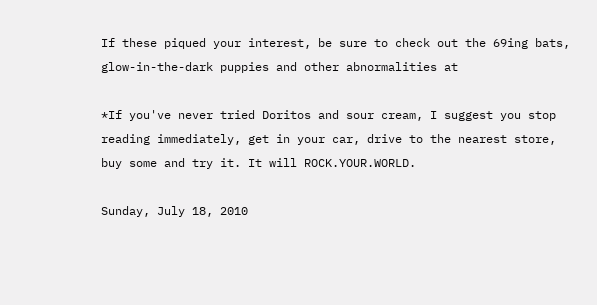If these piqued your interest, be sure to check out the 69ing bats, glow-in-the-dark puppies and other abnormalities at

*If you've never tried Doritos and sour cream, I suggest you stop reading immediately, get in your car, drive to the nearest store, buy some and try it. It will ROCK.YOUR.WORLD.

Sunday, July 18, 2010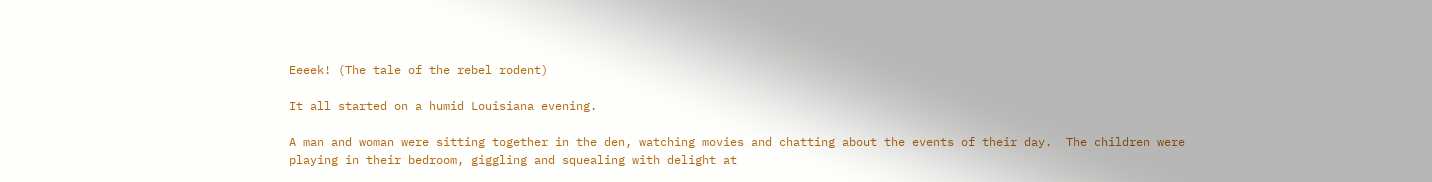Eeeek! (The tale of the rebel rodent)

It all started on a humid Louisiana evening.

A man and woman were sitting together in the den, watching movies and chatting about the events of their day.  The children were playing in their bedroom, giggling and squealing with delight at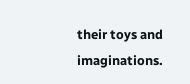their toys and imaginations.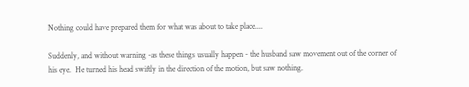Nothing could have prepared them for what was about to take place....

Suddenly, and without warning -as these things usually happen - the husband saw movement out of the corner of his eye.  He turned his head swiftly in the direction of the motion, but saw nothing.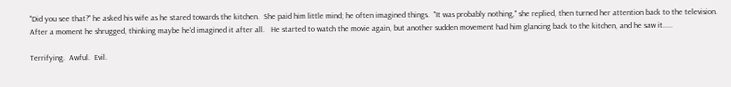"Did you see that?" he asked his wife as he stared towards the kitchen.  She paid him little mind; he often imagined things.  "It was probably nothing," she replied, then turned her attention back to the television.  After a moment he shrugged, thinking maybe he'd imagined it after all.   He started to watch the movie again, but another sudden movement had him glancing back to the kitchen, and he saw it.....

Terrifying.  Awful.  Evil.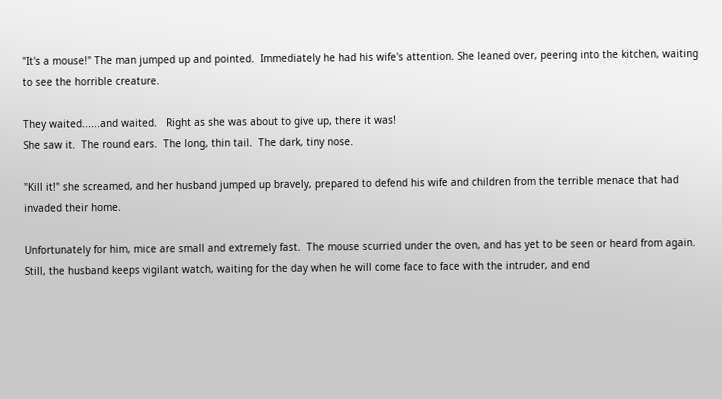"It's a mouse!" The man jumped up and pointed.  Immediately he had his wife's attention. She leaned over, peering into the kitchen, waiting to see the horrible creature.

They waited......and waited.   Right as she was about to give up, there it was!
She saw it.  The round ears.  The long, thin tail.  The dark, tiny nose.

"Kill it!" she screamed, and her husband jumped up bravely, prepared to defend his wife and children from the terrible menace that had invaded their home.

Unfortunately for him, mice are small and extremely fast.  The mouse scurried under the oven, and has yet to be seen or heard from again.  Still, the husband keeps vigilant watch, waiting for the day when he will come face to face with the intruder, and end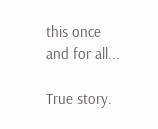this once and for all...

True story.